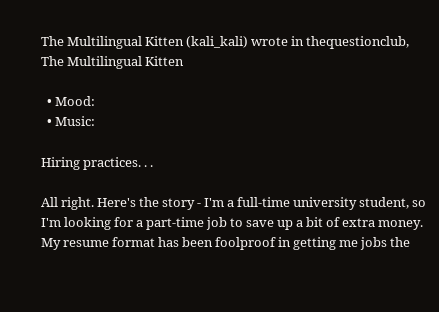The Multilingual Kitten (kali_kali) wrote in thequestionclub,
The Multilingual Kitten

  • Mood:
  • Music:

Hiring practices. . .

All right. Here's the story - I'm a full-time university student, so I'm looking for a part-time job to save up a bit of extra money. My resume format has been foolproof in getting me jobs the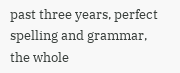past three years, perfect spelling and grammar, the whole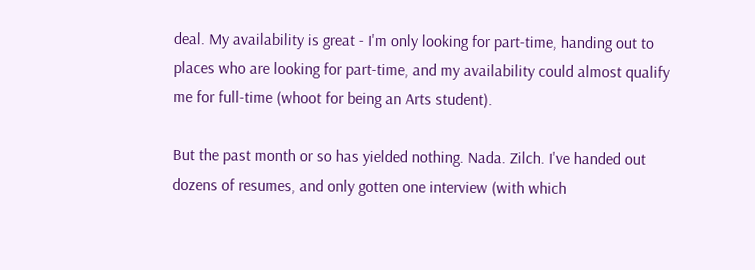deal. My availability is great - I'm only looking for part-time, handing out to places who are looking for part-time, and my availability could almost qualify me for full-time (whoot for being an Arts student).

But the past month or so has yielded nothing. Nada. Zilch. I've handed out dozens of resumes, and only gotten one interview (with which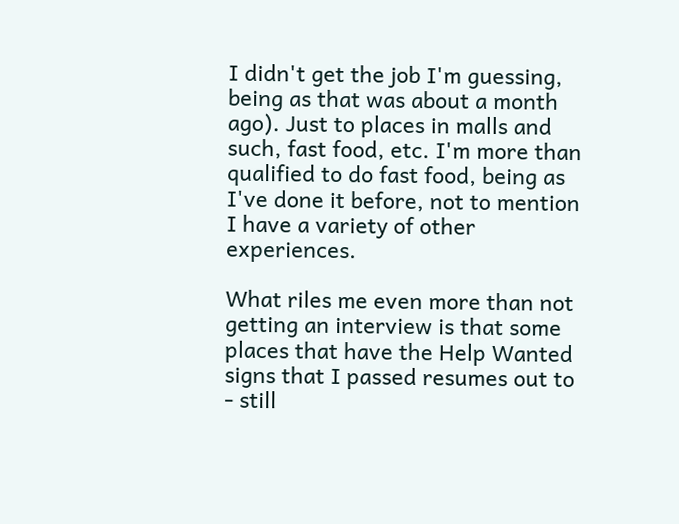I didn't get the job I'm guessing, being as that was about a month ago). Just to places in malls and such, fast food, etc. I'm more than qualified to do fast food, being as I've done it before, not to mention I have a variety of other experiences.

What riles me even more than not getting an interview is that some places that have the Help Wanted signs that I passed resumes out to - still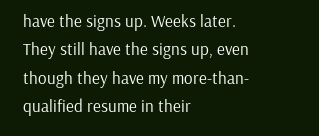have the signs up. Weeks later. They still have the signs up, even though they have my more-than-qualified resume in their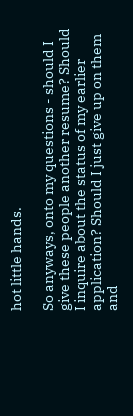hot little hands.

So anyways, onto my questions - should I give these people another resume? Should I inquire about the status of my earlier application? Should I just give up on them and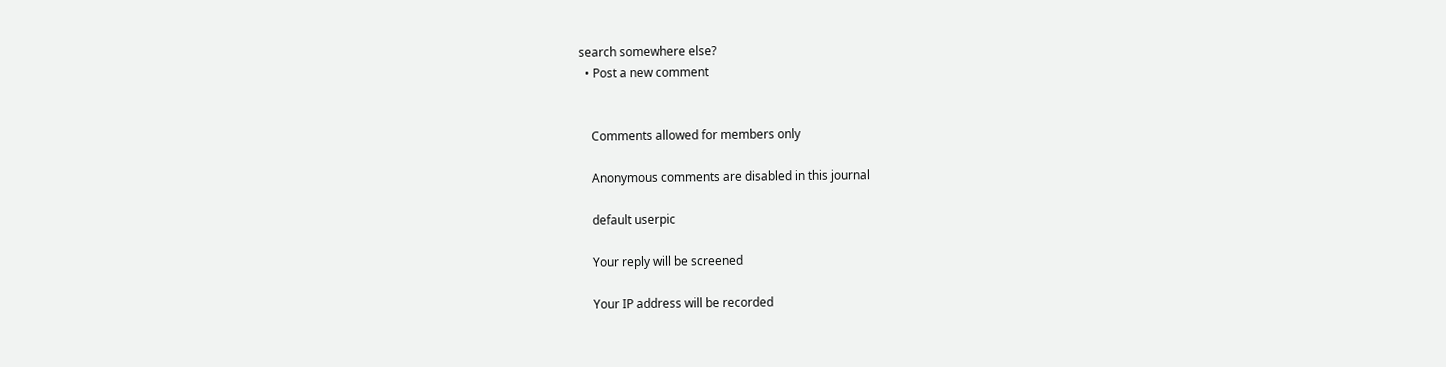search somewhere else?
  • Post a new comment


    Comments allowed for members only

    Anonymous comments are disabled in this journal

    default userpic

    Your reply will be screened

    Your IP address will be recorded